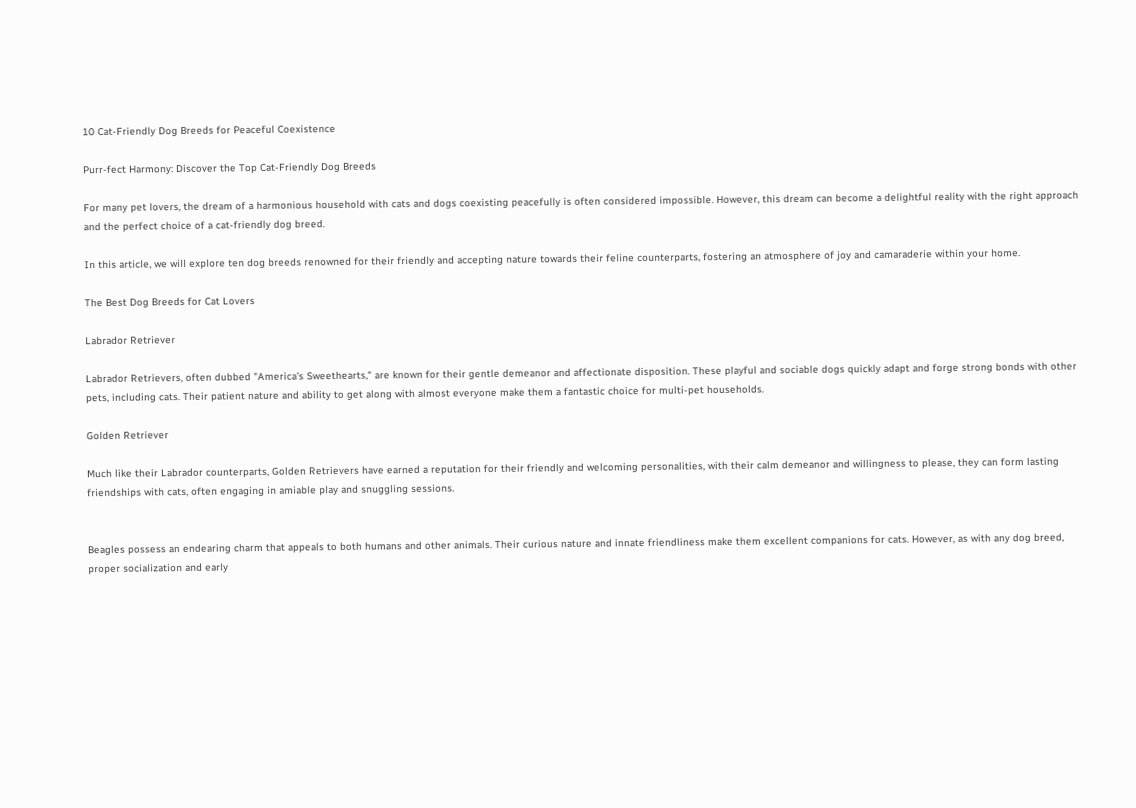10 Cat-Friendly Dog Breeds for Peaceful Coexistence

Purr-fect Harmony: Discover the Top Cat-Friendly Dog Breeds

For many pet lovers, the dream of a harmonious household with cats and dogs coexisting peacefully is often considered impossible. However, this dream can become a delightful reality with the right approach and the perfect choice of a cat-friendly dog breed.

In this article, we will explore ten dog breeds renowned for their friendly and accepting nature towards their feline counterparts, fostering an atmosphere of joy and camaraderie within your home.

The Best Dog Breeds for Cat Lovers

Labrador Retriever

Labrador Retrievers, often dubbed "America's Sweethearts," are known for their gentle demeanor and affectionate disposition. These playful and sociable dogs quickly adapt and forge strong bonds with other pets, including cats. Their patient nature and ability to get along with almost everyone make them a fantastic choice for multi-pet households.

Golden Retriever

Much like their Labrador counterparts, Golden Retrievers have earned a reputation for their friendly and welcoming personalities, with their calm demeanor and willingness to please, they can form lasting friendships with cats, often engaging in amiable play and snuggling sessions.


Beagles possess an endearing charm that appeals to both humans and other animals. Their curious nature and innate friendliness make them excellent companions for cats. However, as with any dog breed, proper socialization and early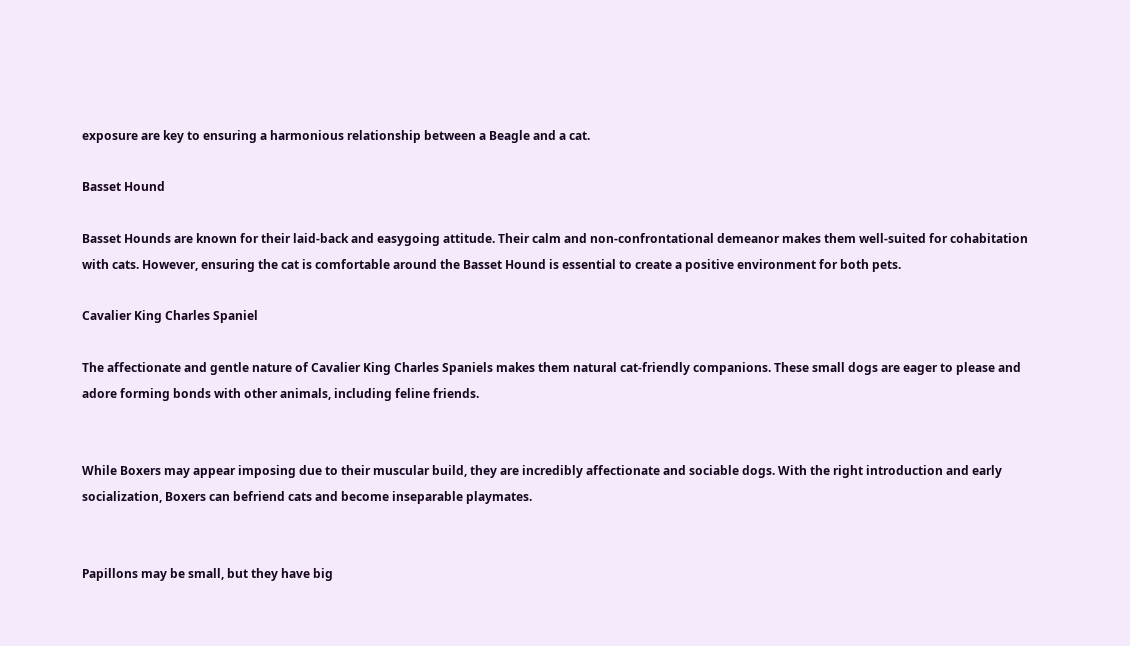exposure are key to ensuring a harmonious relationship between a Beagle and a cat.

Basset Hound

Basset Hounds are known for their laid-back and easygoing attitude. Their calm and non-confrontational demeanor makes them well-suited for cohabitation with cats. However, ensuring the cat is comfortable around the Basset Hound is essential to create a positive environment for both pets.

Cavalier King Charles Spaniel

The affectionate and gentle nature of Cavalier King Charles Spaniels makes them natural cat-friendly companions. These small dogs are eager to please and adore forming bonds with other animals, including feline friends.


While Boxers may appear imposing due to their muscular build, they are incredibly affectionate and sociable dogs. With the right introduction and early socialization, Boxers can befriend cats and become inseparable playmates.


Papillons may be small, but they have big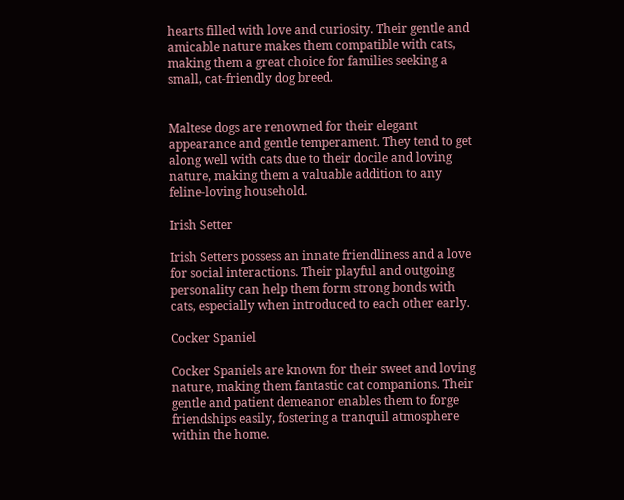hearts filled with love and curiosity. Their gentle and amicable nature makes them compatible with cats, making them a great choice for families seeking a small, cat-friendly dog breed.


Maltese dogs are renowned for their elegant appearance and gentle temperament. They tend to get along well with cats due to their docile and loving nature, making them a valuable addition to any feline-loving household.

Irish Setter

Irish Setters possess an innate friendliness and a love for social interactions. Their playful and outgoing personality can help them form strong bonds with cats, especially when introduced to each other early.

Cocker Spaniel

Cocker Spaniels are known for their sweet and loving nature, making them fantastic cat companions. Their gentle and patient demeanor enables them to forge friendships easily, fostering a tranquil atmosphere within the home.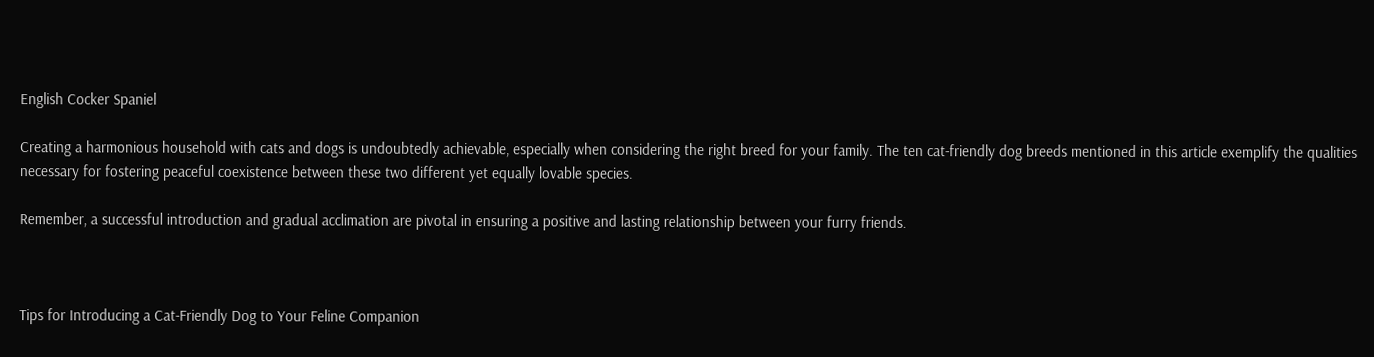English Cocker Spaniel

Creating a harmonious household with cats and dogs is undoubtedly achievable, especially when considering the right breed for your family. The ten cat-friendly dog breeds mentioned in this article exemplify the qualities necessary for fostering peaceful coexistence between these two different yet equally lovable species.

Remember, a successful introduction and gradual acclimation are pivotal in ensuring a positive and lasting relationship between your furry friends.



Tips for Introducing a Cat-Friendly Dog to Your Feline Companion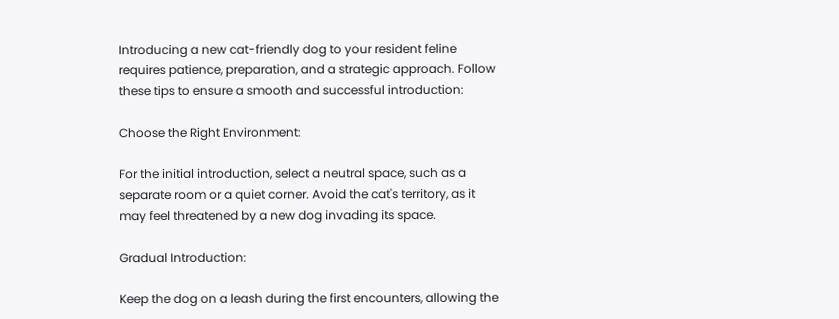Introducing a new cat-friendly dog to your resident feline requires patience, preparation, and a strategic approach. Follow these tips to ensure a smooth and successful introduction:

Choose the Right Environment:

For the initial introduction, select a neutral space, such as a separate room or a quiet corner. Avoid the cat's territory, as it may feel threatened by a new dog invading its space.

Gradual Introduction:

Keep the dog on a leash during the first encounters, allowing the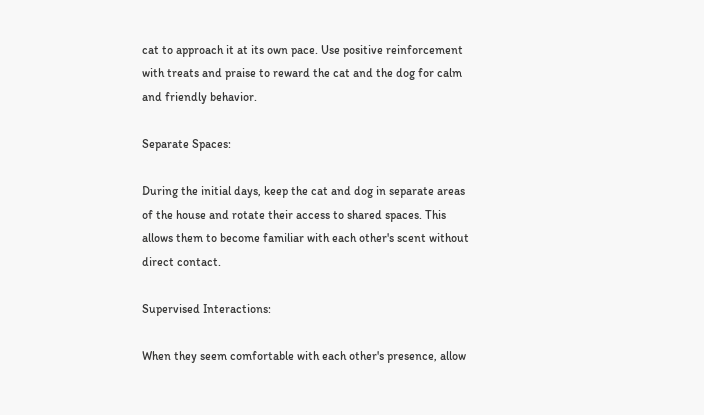cat to approach it at its own pace. Use positive reinforcement with treats and praise to reward the cat and the dog for calm and friendly behavior.

Separate Spaces:

During the initial days, keep the cat and dog in separate areas of the house and rotate their access to shared spaces. This allows them to become familiar with each other's scent without direct contact.

Supervised Interactions:

When they seem comfortable with each other's presence, allow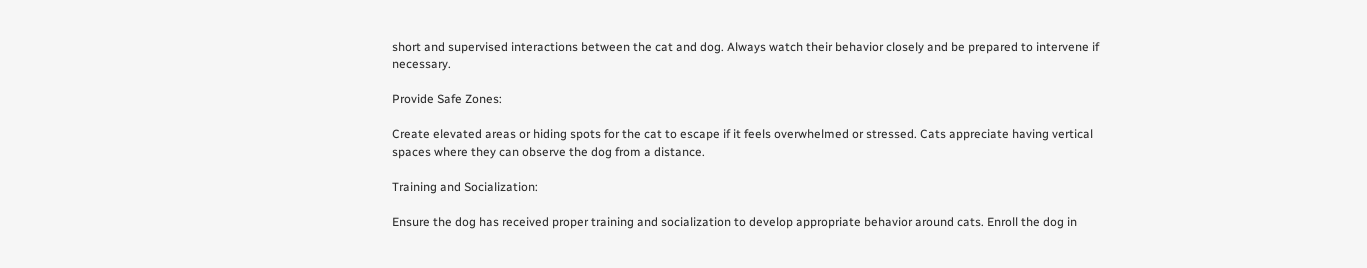short and supervised interactions between the cat and dog. Always watch their behavior closely and be prepared to intervene if necessary.

Provide Safe Zones:

Create elevated areas or hiding spots for the cat to escape if it feels overwhelmed or stressed. Cats appreciate having vertical spaces where they can observe the dog from a distance.

Training and Socialization:

Ensure the dog has received proper training and socialization to develop appropriate behavior around cats. Enroll the dog in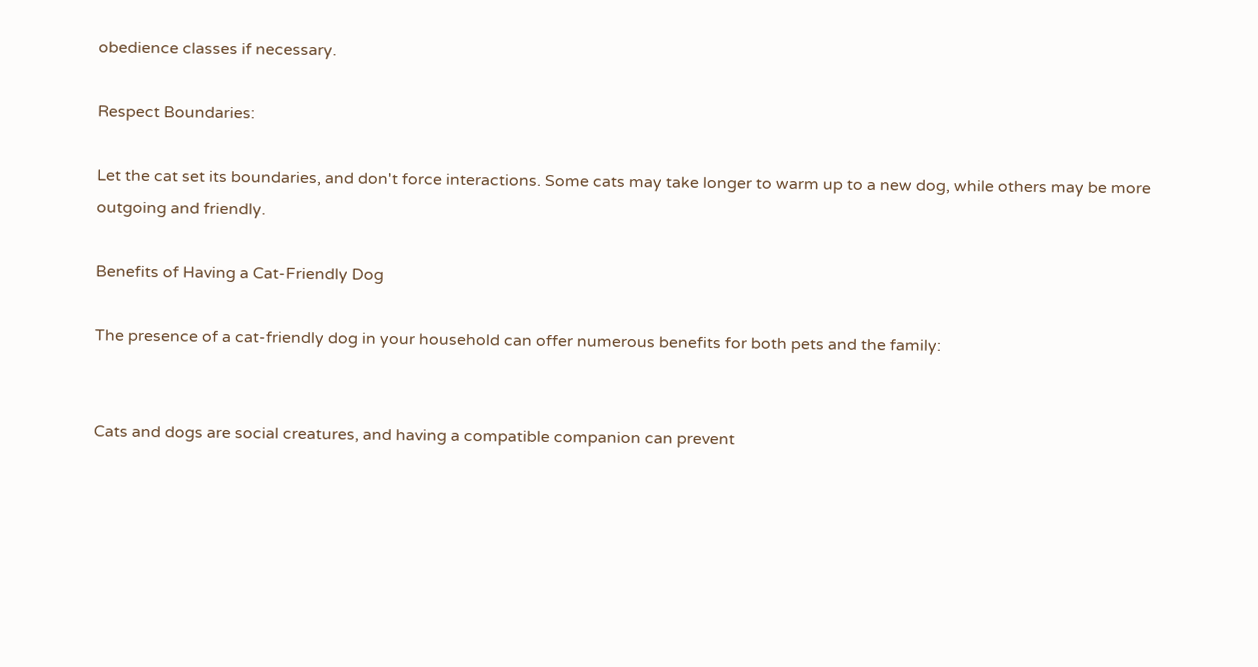obedience classes if necessary.

Respect Boundaries:

Let the cat set its boundaries, and don't force interactions. Some cats may take longer to warm up to a new dog, while others may be more outgoing and friendly.

Benefits of Having a Cat-Friendly Dog

The presence of a cat-friendly dog in your household can offer numerous benefits for both pets and the family:


Cats and dogs are social creatures, and having a compatible companion can prevent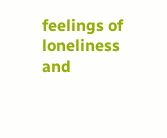feelings of loneliness and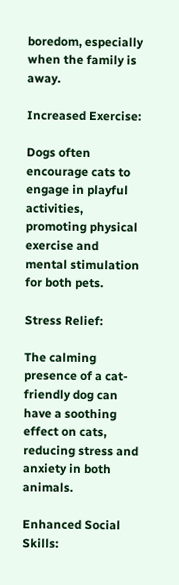boredom, especially when the family is away.

Increased Exercise:

Dogs often encourage cats to engage in playful activities, promoting physical exercise and mental stimulation for both pets.

Stress Relief:

The calming presence of a cat-friendly dog can have a soothing effect on cats, reducing stress and anxiety in both animals.

Enhanced Social Skills: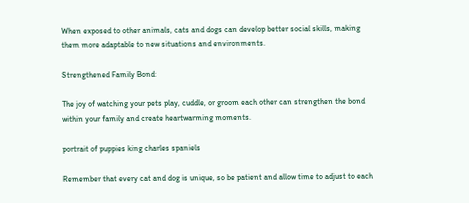When exposed to other animals, cats and dogs can develop better social skills, making them more adaptable to new situations and environments.

Strengthened Family Bond:

The joy of watching your pets play, cuddle, or groom each other can strengthen the bond within your family and create heartwarming moments.

portrait of puppies king charles spaniels

Remember that every cat and dog is unique, so be patient and allow time to adjust to each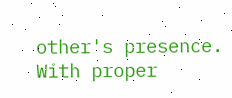other's presence. With proper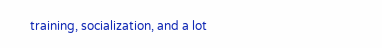training, socialization, and a lot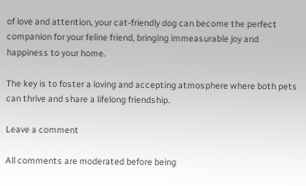of love and attention, your cat-friendly dog can become the perfect companion for your feline friend, bringing immeasurable joy and happiness to your home.

The key is to foster a loving and accepting atmosphere where both pets can thrive and share a lifelong friendship.

Leave a comment

All comments are moderated before being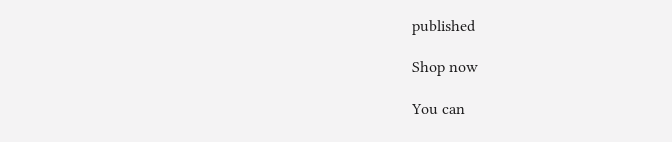published

Shop now

You can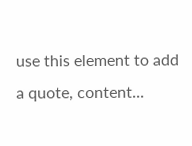use this element to add a quote, content...